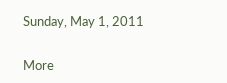Sunday, May 1, 2011

More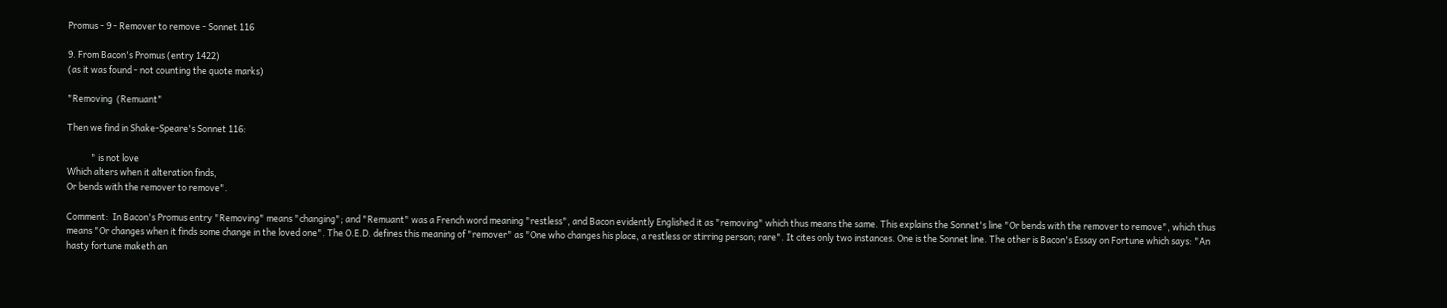Promus - 9 - Remover to remove - Sonnet 116

9. From Bacon's Promus (entry 1422)
(as it was found - not counting the quote marks)

"Removing  (Remuant"

Then we find in Shake-Speare's Sonnet 116:

            " is not love
Which alters when it alteration finds,
Or bends with the remover to remove".

Comment:  In Bacon's Promus entry "Removing" means "changing"; and "Remuant" was a French word meaning "restless", and Bacon evidently Englished it as "removing" which thus means the same. This explains the Sonnet's line "Or bends with the remover to remove", which thus means "Or changes when it finds some change in the loved one". The O.E.D. defines this meaning of "remover" as "One who changes his place, a restless or stirring person; rare". It cites only two instances. One is the Sonnet line. The other is Bacon's Essay on Fortune which says: "An hasty fortune maketh an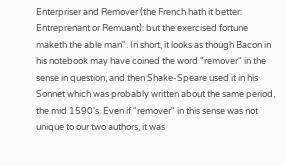Enterpriser and Remover (the French hath it better: Entreprenant or Remuant): but the exercised fortune maketh the able man". In short, it looks as though Bacon in his notebook may have coined the word "remover" in the sense in question, and then Shake-Speare used it in his Sonnet which was probably written about the same period, the mid 1590's. Even if "remover" in this sense was not unique to our two authors, it was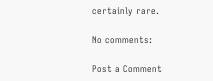certainly rare.

No comments:

Post a Comment